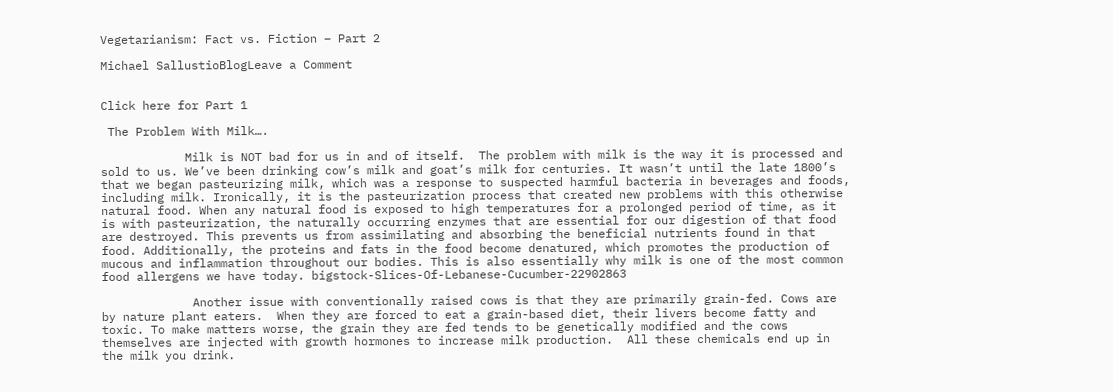Vegetarianism: Fact vs. Fiction – Part 2

Michael SallustioBlogLeave a Comment


Click here for Part 1

 The Problem With Milk….

            Milk is NOT bad for us in and of itself.  The problem with milk is the way it is processed and sold to us. We’ve been drinking cow’s milk and goat’s milk for centuries. It wasn’t until the late 1800’s that we began pasteurizing milk, which was a response to suspected harmful bacteria in beverages and foods, including milk. Ironically, it is the pasteurization process that created new problems with this otherwise natural food. When any natural food is exposed to high temperatures for a prolonged period of time, as it is with pasteurization, the naturally occurring enzymes that are essential for our digestion of that food are destroyed. This prevents us from assimilating and absorbing the beneficial nutrients found in that food. Additionally, the proteins and fats in the food become denatured, which promotes the production of mucous and inflammation throughout our bodies. This is also essentially why milk is one of the most common food allergens we have today. bigstock-Slices-Of-Lebanese-Cucumber-22902863

             Another issue with conventionally raised cows is that they are primarily grain-fed. Cows are by nature plant eaters.  When they are forced to eat a grain-based diet, their livers become fatty and toxic. To make matters worse, the grain they are fed tends to be genetically modified and the cows themselves are injected with growth hormones to increase milk production.  All these chemicals end up in the milk you drink.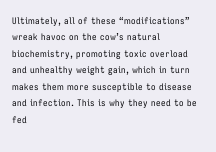Ultimately, all of these “modifications” wreak havoc on the cow’s natural biochemistry, promoting toxic overload and unhealthy weight gain, which in turn makes them more susceptible to disease and infection. This is why they need to be fed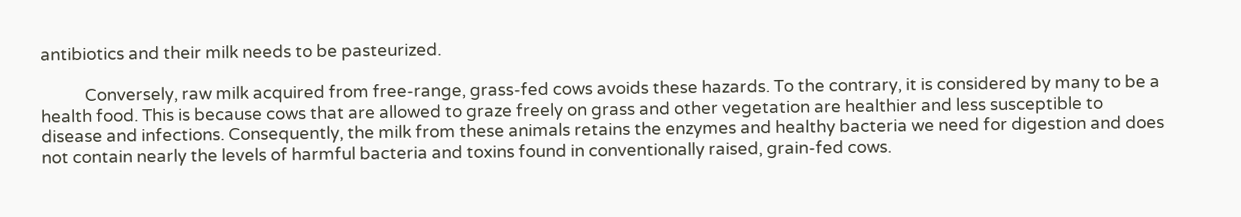antibiotics and their milk needs to be pasteurized.

           Conversely, raw milk acquired from free-range, grass-fed cows avoids these hazards. To the contrary, it is considered by many to be a health food. This is because cows that are allowed to graze freely on grass and other vegetation are healthier and less susceptible to disease and infections. Consequently, the milk from these animals retains the enzymes and healthy bacteria we need for digestion and does not contain nearly the levels of harmful bacteria and toxins found in conventionally raised, grain-fed cows.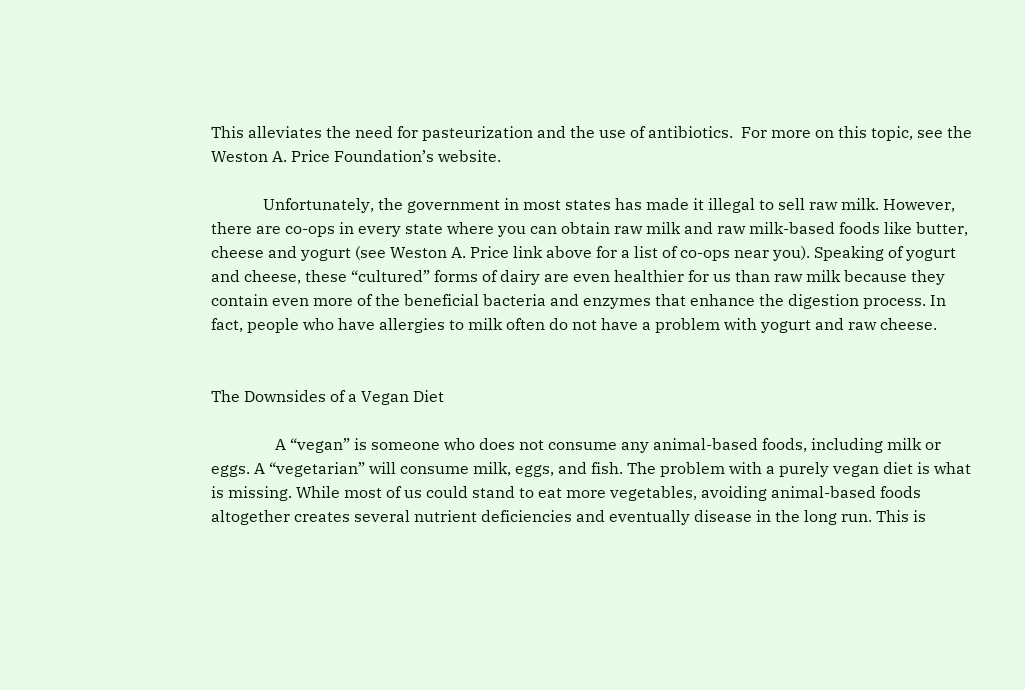This alleviates the need for pasteurization and the use of antibiotics.  For more on this topic, see the Weston A. Price Foundation’s website.

             Unfortunately, the government in most states has made it illegal to sell raw milk. However, there are co-ops in every state where you can obtain raw milk and raw milk-based foods like butter, cheese and yogurt (see Weston A. Price link above for a list of co-ops near you). Speaking of yogurt and cheese, these “cultured” forms of dairy are even healthier for us than raw milk because they contain even more of the beneficial bacteria and enzymes that enhance the digestion process. In fact, people who have allergies to milk often do not have a problem with yogurt and raw cheese.


The Downsides of a Vegan Diet

                A “vegan” is someone who does not consume any animal-based foods, including milk or eggs. A “vegetarian” will consume milk, eggs, and fish. The problem with a purely vegan diet is what is missing. While most of us could stand to eat more vegetables, avoiding animal-based foods altogether creates several nutrient deficiencies and eventually disease in the long run. This is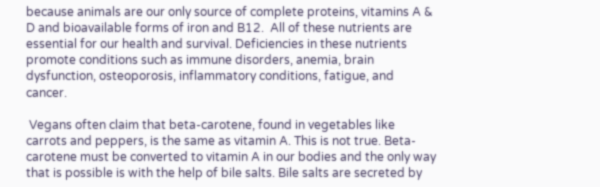because animals are our only source of complete proteins, vitamins A & D and bioavailable forms of iron and B12.  All of these nutrients are essential for our health and survival. Deficiencies in these nutrients promote conditions such as immune disorders, anemia, brain dysfunction, osteoporosis, inflammatory conditions, fatigue, and cancer.

 Vegans often claim that beta-carotene, found in vegetables like carrots and peppers, is the same as vitamin A. This is not true. Beta-carotene must be converted to vitamin A in our bodies and the only way that is possible is with the help of bile salts. Bile salts are secreted by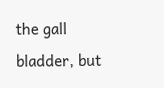the gall bladder, but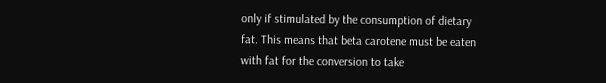only if stimulated by the consumption of dietary fat. This means that beta carotene must be eaten with fat for the conversion to take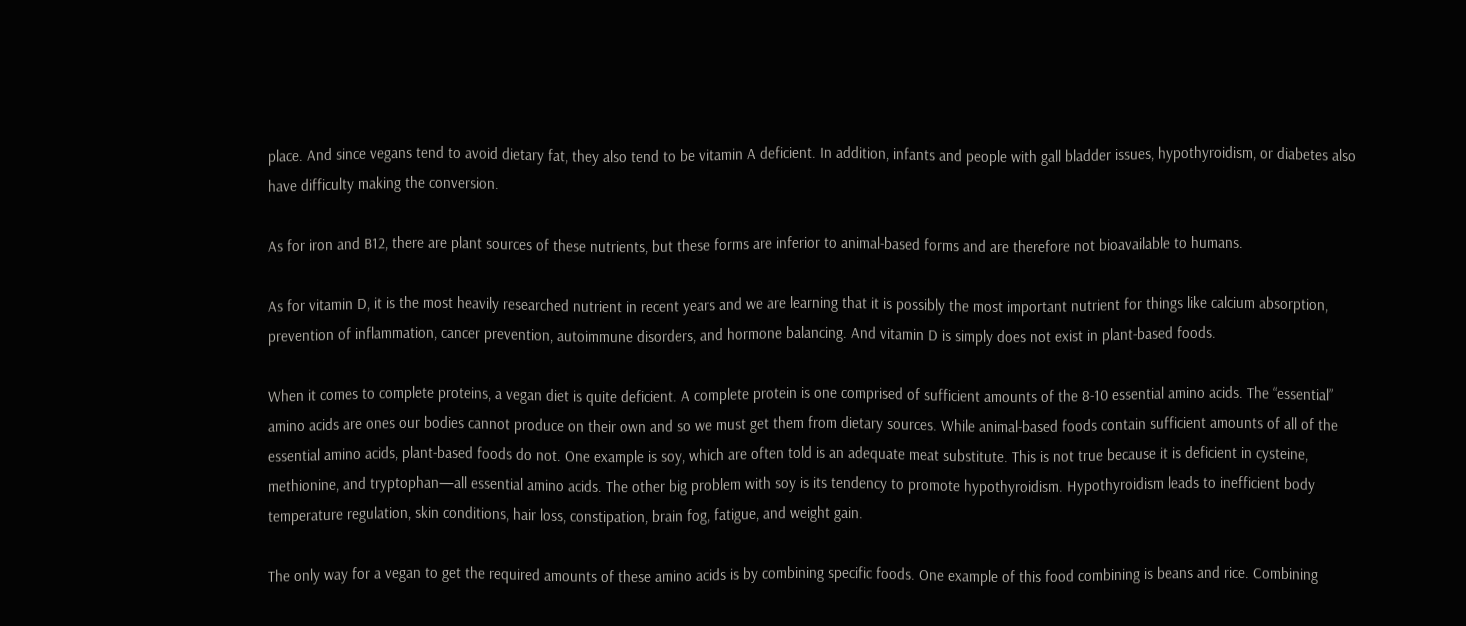place. And since vegans tend to avoid dietary fat, they also tend to be vitamin A deficient. In addition, infants and people with gall bladder issues, hypothyroidism, or diabetes also have difficulty making the conversion.

As for iron and B12, there are plant sources of these nutrients, but these forms are inferior to animal-based forms and are therefore not bioavailable to humans.

As for vitamin D, it is the most heavily researched nutrient in recent years and we are learning that it is possibly the most important nutrient for things like calcium absorption, prevention of inflammation, cancer prevention, autoimmune disorders, and hormone balancing. And vitamin D is simply does not exist in plant-based foods.

When it comes to complete proteins, a vegan diet is quite deficient. A complete protein is one comprised of sufficient amounts of the 8-10 essential amino acids. The “essential” amino acids are ones our bodies cannot produce on their own and so we must get them from dietary sources. While animal-based foods contain sufficient amounts of all of the essential amino acids, plant-based foods do not. One example is soy, which are often told is an adequate meat substitute. This is not true because it is deficient in cysteine, methionine, and tryptophan—all essential amino acids. The other big problem with soy is its tendency to promote hypothyroidism. Hypothyroidism leads to inefficient body temperature regulation, skin conditions, hair loss, constipation, brain fog, fatigue, and weight gain.

The only way for a vegan to get the required amounts of these amino acids is by combining specific foods. One example of this food combining is beans and rice. Combining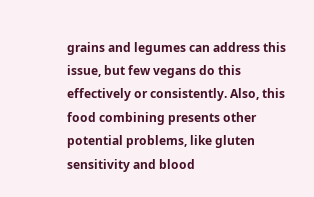grains and legumes can address this issue, but few vegans do this effectively or consistently. Also, this food combining presents other potential problems, like gluten sensitivity and blood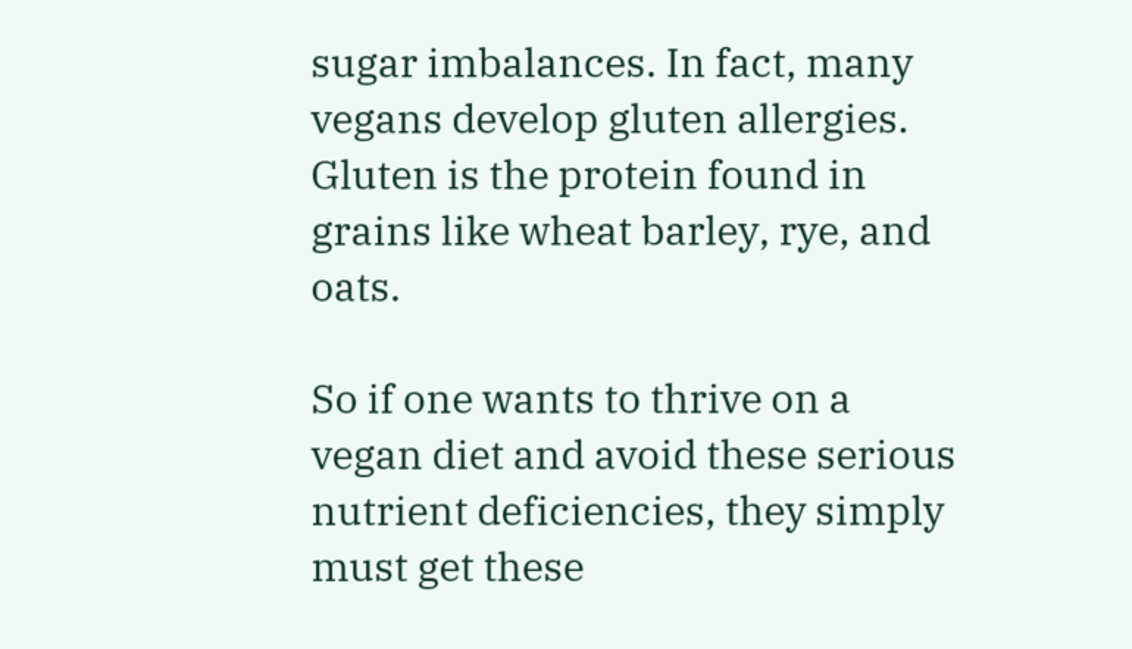sugar imbalances. In fact, many vegans develop gluten allergies. Gluten is the protein found in grains like wheat barley, rye, and oats.

So if one wants to thrive on a vegan diet and avoid these serious nutrient deficiencies, they simply must get these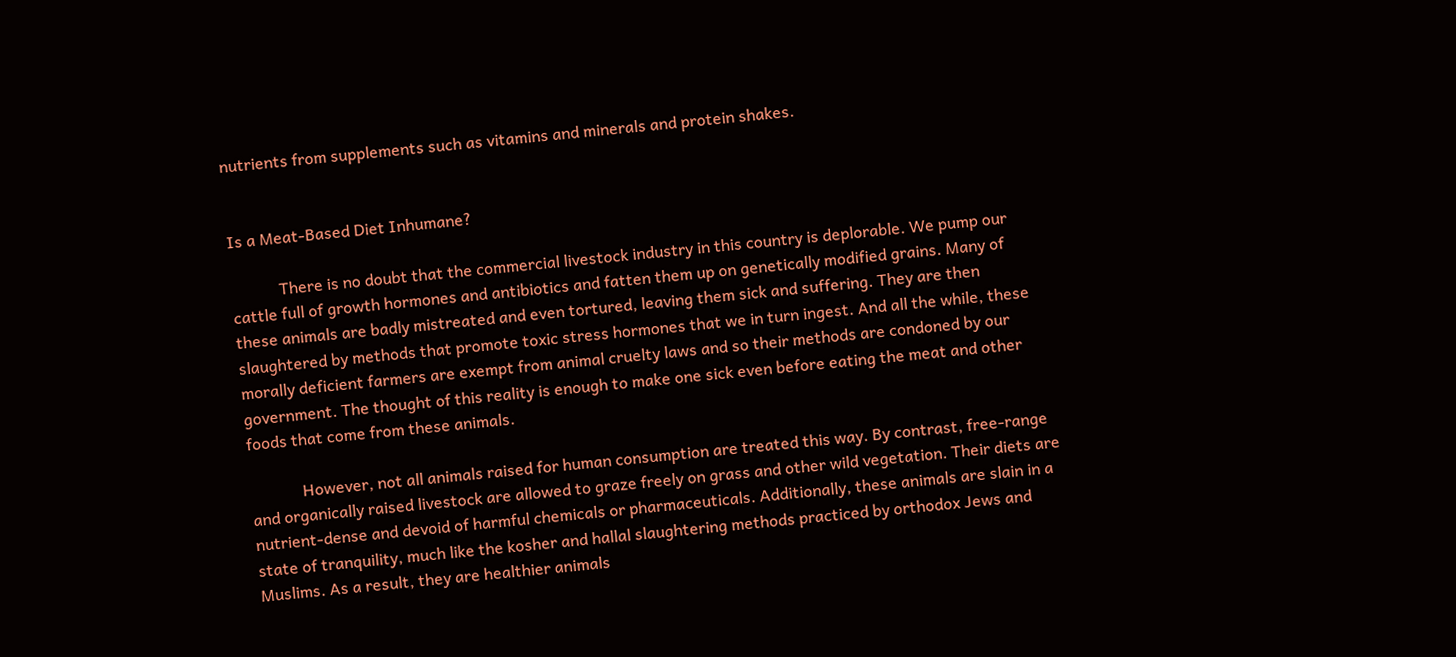nutrients from supplements such as vitamins and minerals and protein shakes.


Is a Meat-Based Diet Inhumane?

            There is no doubt that the commercial livestock industry in this country is deplorable. We pump our cattle full of growth hormones and antibiotics and fatten them up on genetically modified grains. Many of these animals are badly mistreated and even tortured, leaving them sick and suffering. They are then slaughtered by methods that promote toxic stress hormones that we in turn ingest. And all the while, these morally deficient farmers are exempt from animal cruelty laws and so their methods are condoned by our government. The thought of this reality is enough to make one sick even before eating the meat and other foods that come from these animals.

             However, not all animals raised for human consumption are treated this way. By contrast, free-range and organically raised livestock are allowed to graze freely on grass and other wild vegetation. Their diets are nutrient-dense and devoid of harmful chemicals or pharmaceuticals. Additionally, these animals are slain in a state of tranquility, much like the kosher and hallal slaughtering methods practiced by orthodox Jews and Muslims. As a result, they are healthier animals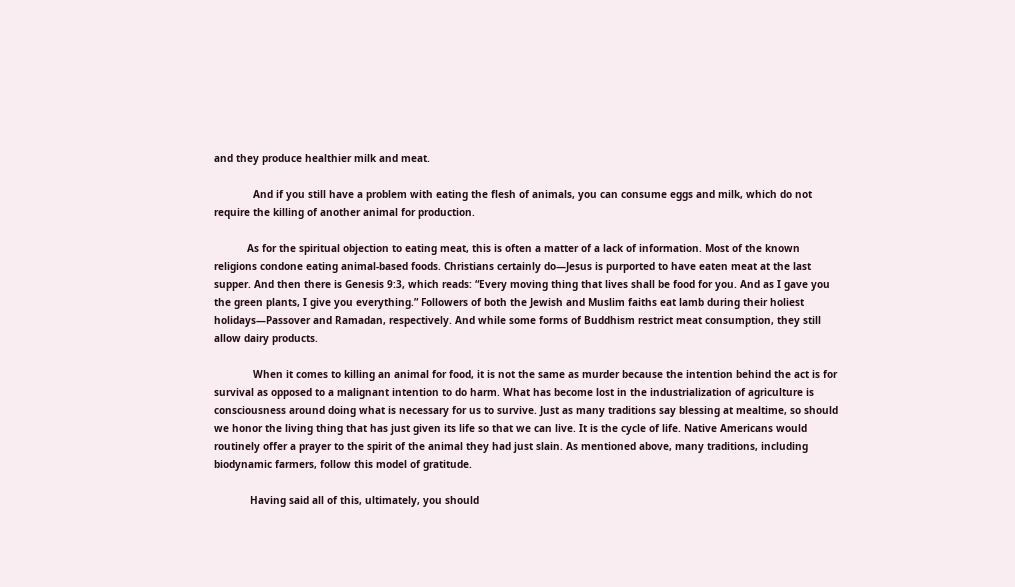and they produce healthier milk and meat.

             And if you still have a problem with eating the flesh of animals, you can consume eggs and milk, which do not require the killing of another animal for production.

           As for the spiritual objection to eating meat, this is often a matter of a lack of information. Most of the known religions condone eating animal-based foods. Christians certainly do—Jesus is purported to have eaten meat at the last supper. And then there is Genesis 9:3, which reads: “Every moving thing that lives shall be food for you. And as I gave you the green plants, I give you everything.” Followers of both the Jewish and Muslim faiths eat lamb during their holiest holidays—Passover and Ramadan, respectively. And while some forms of Buddhism restrict meat consumption, they still allow dairy products.

             When it comes to killing an animal for food, it is not the same as murder because the intention behind the act is for survival as opposed to a malignant intention to do harm. What has become lost in the industrialization of agriculture is consciousness around doing what is necessary for us to survive. Just as many traditions say blessing at mealtime, so should we honor the living thing that has just given its life so that we can live. It is the cycle of life. Native Americans would routinely offer a prayer to the spirit of the animal they had just slain. As mentioned above, many traditions, including biodynamic farmers, follow this model of gratitude.

            Having said all of this, ultimately, you should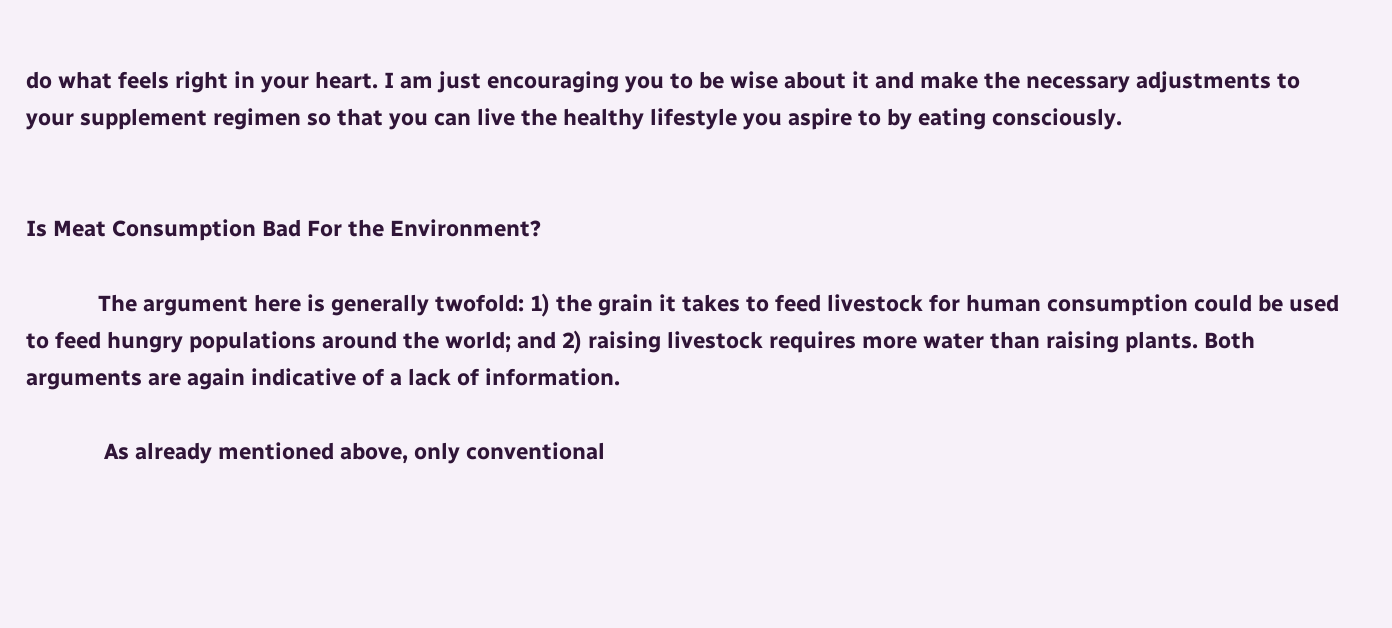do what feels right in your heart. I am just encouraging you to be wise about it and make the necessary adjustments to your supplement regimen so that you can live the healthy lifestyle you aspire to by eating consciously.


Is Meat Consumption Bad For the Environment?

            The argument here is generally twofold: 1) the grain it takes to feed livestock for human consumption could be used to feed hungry populations around the world; and 2) raising livestock requires more water than raising plants. Both arguments are again indicative of a lack of information.

             As already mentioned above, only conventional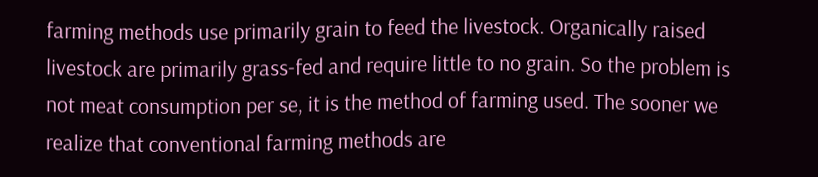farming methods use primarily grain to feed the livestock. Organically raised livestock are primarily grass-fed and require little to no grain. So the problem is not meat consumption per se, it is the method of farming used. The sooner we realize that conventional farming methods are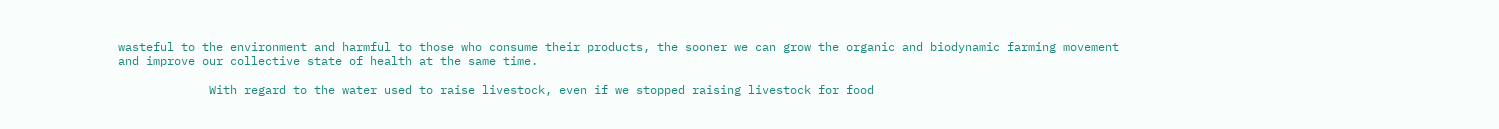wasteful to the environment and harmful to those who consume their products, the sooner we can grow the organic and biodynamic farming movement and improve our collective state of health at the same time.

             With regard to the water used to raise livestock, even if we stopped raising livestock for food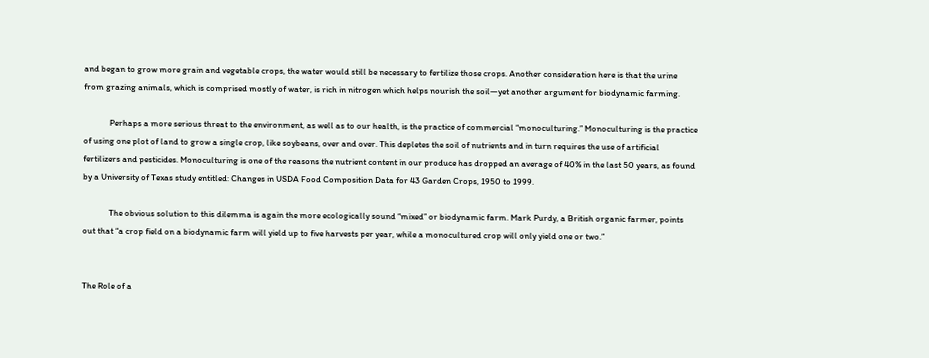and began to grow more grain and vegetable crops, the water would still be necessary to fertilize those crops. Another consideration here is that the urine from grazing animals, which is comprised mostly of water, is rich in nitrogen which helps nourish the soil—yet another argument for biodynamic farming.

             Perhaps a more serious threat to the environment, as well as to our health, is the practice of commercial “monoculturing.” Monoculturing is the practice of using one plot of land to grow a single crop, like soybeans, over and over. This depletes the soil of nutrients and in turn requires the use of artificial fertilizers and pesticides. Monoculturing is one of the reasons the nutrient content in our produce has dropped an average of 40% in the last 50 years, as found by a University of Texas study entitled: Changes in USDA Food Composition Data for 43 Garden Crops, 1950 to 1999.

             The obvious solution to this dilemma is again the more ecologically sound “mixed” or biodynamic farm. Mark Purdy, a British organic farmer, points out that “a crop field on a biodynamic farm will yield up to five harvests per year, while a monocultured crop will only yield one or two.”


The Role of a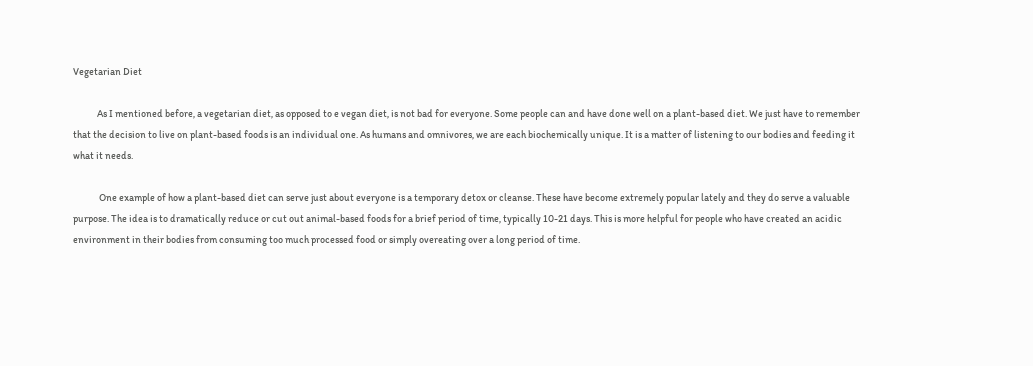Vegetarian Diet

            As I mentioned before, a vegetarian diet, as opposed to e vegan diet, is not bad for everyone. Some people can and have done well on a plant-based diet. We just have to remember that the decision to live on plant-based foods is an individual one. As humans and omnivores, we are each biochemically unique. It is a matter of listening to our bodies and feeding it what it needs.

             One example of how a plant-based diet can serve just about everyone is a temporary detox or cleanse. These have become extremely popular lately and they do serve a valuable purpose. The idea is to dramatically reduce or cut out animal-based foods for a brief period of time, typically 10-21 days. This is more helpful for people who have created an acidic environment in their bodies from consuming too much processed food or simply overeating over a long period of time.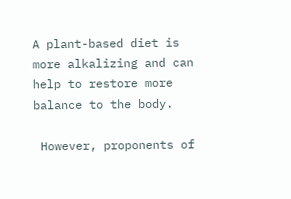A plant-based diet is more alkalizing and can help to restore more balance to the body.

 However, proponents of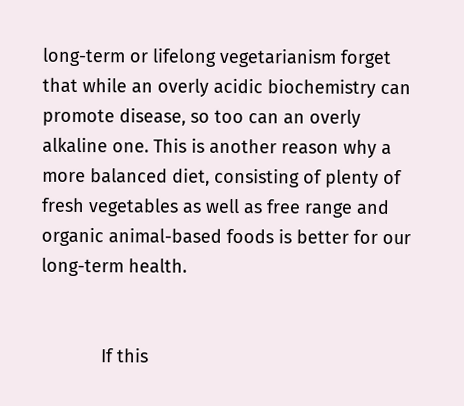long-term or lifelong vegetarianism forget that while an overly acidic biochemistry can promote disease, so too can an overly alkaline one. This is another reason why a more balanced diet, consisting of plenty of fresh vegetables as well as free range and organic animal-based foods is better for our long-term health.


            If this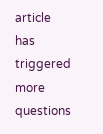article has triggered more questions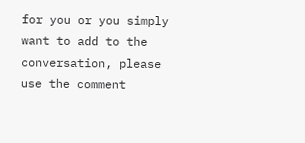for you or you simply want to add to the conversation, please use the comment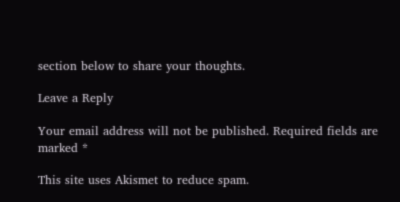section below to share your thoughts.

Leave a Reply

Your email address will not be published. Required fields are marked *

This site uses Akismet to reduce spam.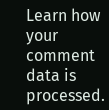Learn how your comment data is processed.